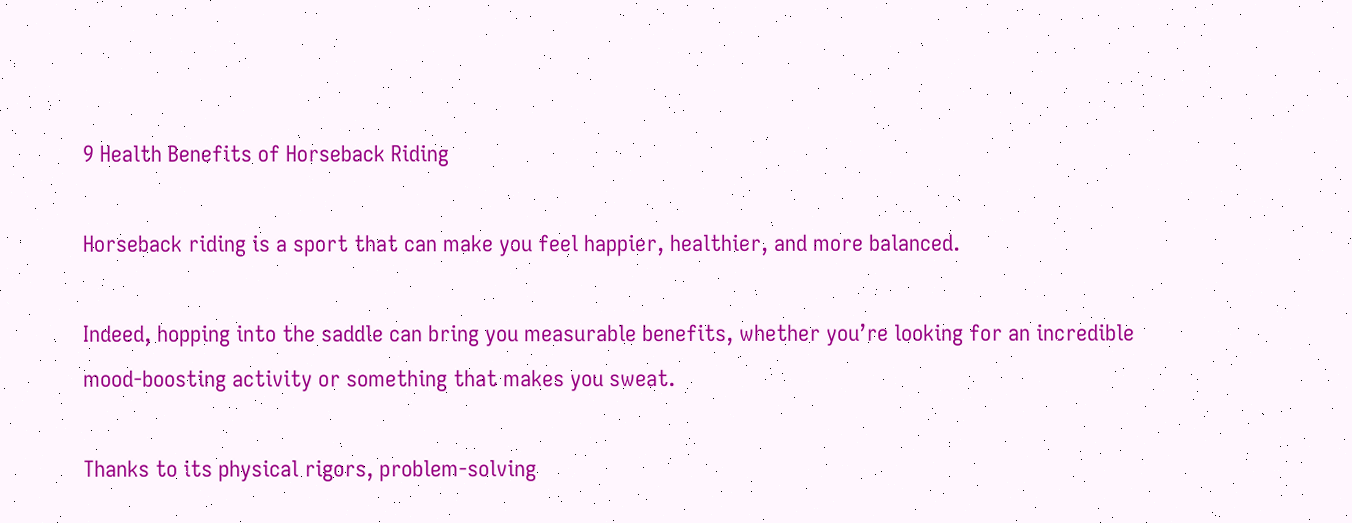9 Health Benefits of Horseback Riding

Horseback riding is a sport that can make you feel happier, healthier, and more balanced.

Indeed, hopping into the saddle can bring you measurable benefits, whether you’re looking for an incredible mood-boosting activity or something that makes you sweat.

Thanks to its physical rigors, problem-solving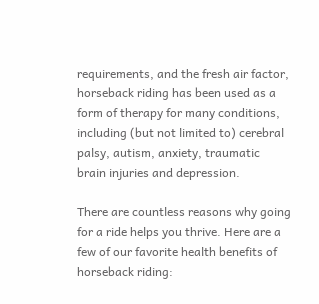requirements, and the fresh air factor, horseback riding has been used as a form of therapy for many conditions, including (but not limited to) cerebral palsy, autism, anxiety, traumatic brain injuries and depression.

There are countless reasons why going for a ride helps you thrive. Here are a few of our favorite health benefits of horseback riding: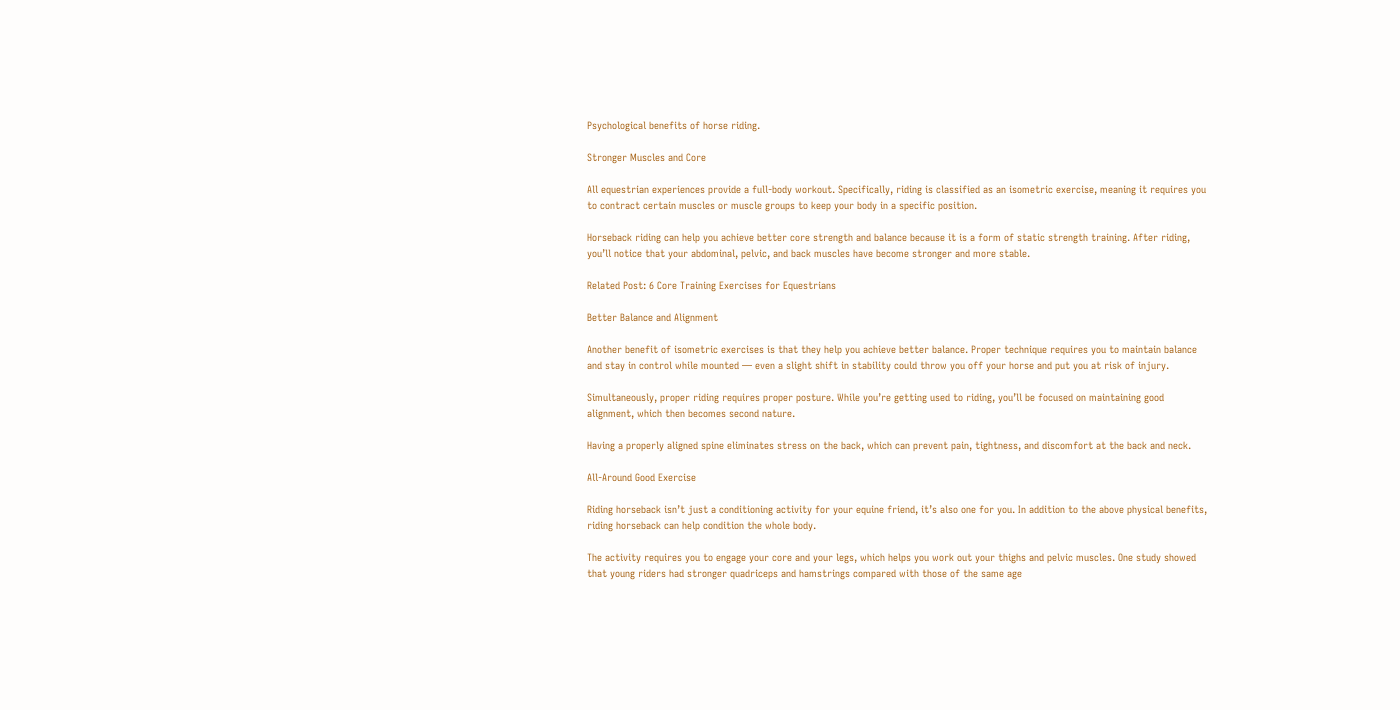Psychological benefits of horse riding.

Stronger Muscles and Core

All equestrian experiences provide a full-body workout. Specifically, riding is classified as an isometric exercise, meaning it requires you to contract certain muscles or muscle groups to keep your body in a specific position.

Horseback riding can help you achieve better core strength and balance because it is a form of static strength training. After riding, you’ll notice that your abdominal, pelvic, and back muscles have become stronger and more stable.

Related Post: 6 Core Training Exercises for Equestrians

Better Balance and Alignment

Another benefit of isometric exercises is that they help you achieve better balance. Proper technique requires you to maintain balance and stay in control while mounted — even a slight shift in stability could throw you off your horse and put you at risk of injury.

Simultaneously, proper riding requires proper posture. While you’re getting used to riding, you’ll be focused on maintaining good alignment, which then becomes second nature.

Having a properly aligned spine eliminates stress on the back, which can prevent pain, tightness, and discomfort at the back and neck.

All-Around Good Exercise

Riding horseback isn’t just a conditioning activity for your equine friend, it’s also one for you. In addition to the above physical benefits, riding horseback can help condition the whole body.

The activity requires you to engage your core and your legs, which helps you work out your thighs and pelvic muscles. One study showed that young riders had stronger quadriceps and hamstrings compared with those of the same age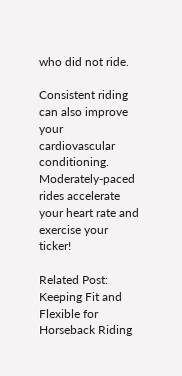who did not ride.

Consistent riding can also improve your cardiovascular conditioning. Moderately-paced rides accelerate your heart rate and exercise your ticker!

Related Post: Keeping Fit and Flexible for Horseback Riding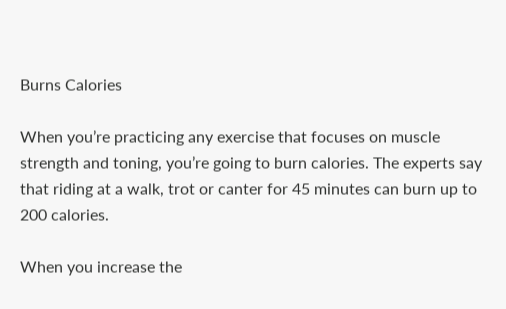Burns Calories

When you’re practicing any exercise that focuses on muscle strength and toning, you’re going to burn calories. The experts say that riding at a walk, trot or canter for 45 minutes can burn up to 200 calories.

When you increase the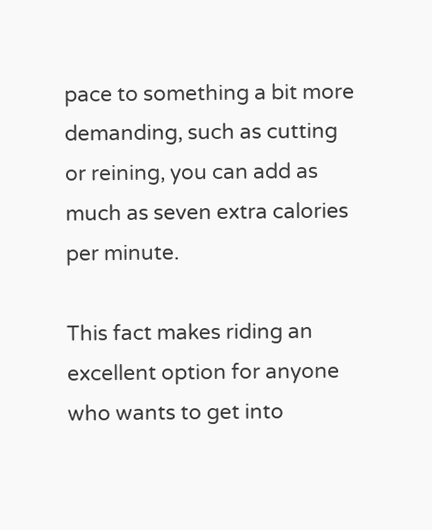pace to something a bit more demanding, such as cutting or reining, you can add as much as seven extra calories per minute.

This fact makes riding an excellent option for anyone who wants to get into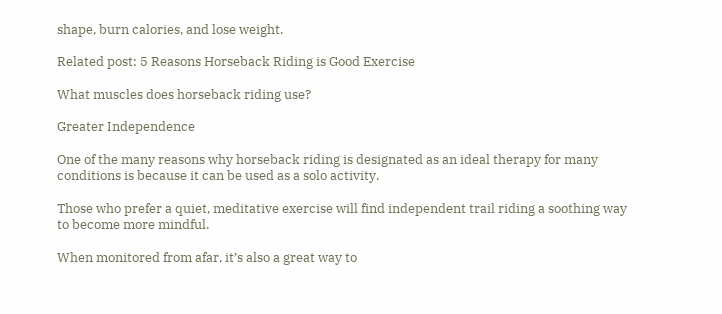shape, burn calories, and lose weight.

Related post: 5 Reasons Horseback Riding is Good Exercise

What muscles does horseback riding use?

Greater Independence

One of the many reasons why horseback riding is designated as an ideal therapy for many conditions is because it can be used as a solo activity.

Those who prefer a quiet, meditative exercise will find independent trail riding a soothing way to become more mindful.

When monitored from afar, it’s also a great way to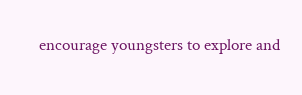encourage youngsters to explore and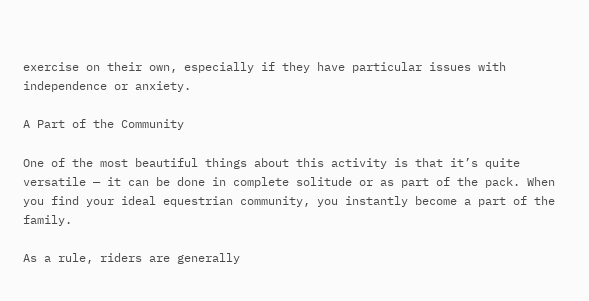exercise on their own, especially if they have particular issues with independence or anxiety.

A Part of the Community

One of the most beautiful things about this activity is that it’s quite versatile — it can be done in complete solitude or as part of the pack. When you find your ideal equestrian community, you instantly become a part of the family.

As a rule, riders are generally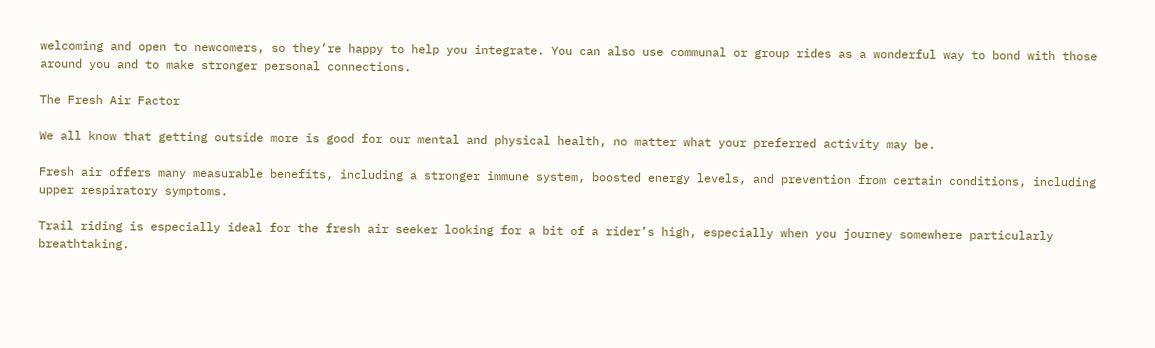welcoming and open to newcomers, so they’re happy to help you integrate. You can also use communal or group rides as a wonderful way to bond with those around you and to make stronger personal connections.

The Fresh Air Factor

We all know that getting outside more is good for our mental and physical health, no matter what your preferred activity may be.

Fresh air offers many measurable benefits, including a stronger immune system, boosted energy levels, and prevention from certain conditions, including upper respiratory symptoms.

Trail riding is especially ideal for the fresh air seeker looking for a bit of a rider’s high, especially when you journey somewhere particularly breathtaking.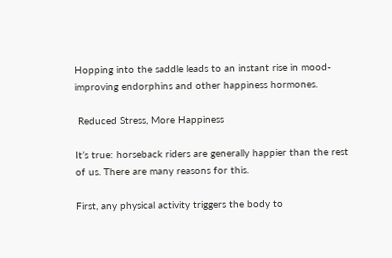Hopping into the saddle leads to an instant rise in mood-improving endorphins and other happiness hormones.

 Reduced Stress, More Happiness

It’s true: horseback riders are generally happier than the rest of us. There are many reasons for this.

First, any physical activity triggers the body to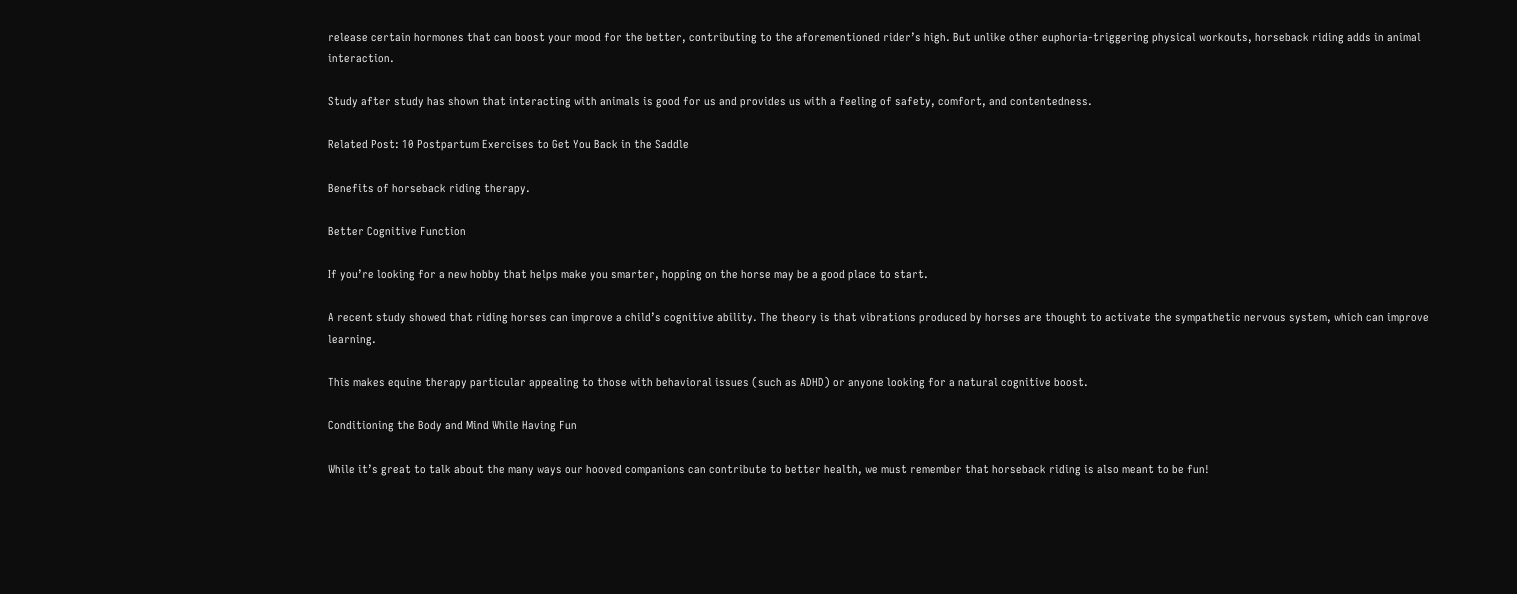release certain hormones that can boost your mood for the better, contributing to the aforementioned rider’s high. But unlike other euphoria-triggering physical workouts, horseback riding adds in animal interaction.

Study after study has shown that interacting with animals is good for us and provides us with a feeling of safety, comfort, and contentedness.

Related Post: 10 Postpartum Exercises to Get You Back in the Saddle

Benefits of horseback riding therapy.

Better Cognitive Function

If you’re looking for a new hobby that helps make you smarter, hopping on the horse may be a good place to start.

A recent study showed that riding horses can improve a child’s cognitive ability. The theory is that vibrations produced by horses are thought to activate the sympathetic nervous system, which can improve learning.

This makes equine therapy particular appealing to those with behavioral issues (such as ADHD) or anyone looking for a natural cognitive boost.

Conditioning the Body and Mind While Having Fun

While it’s great to talk about the many ways our hooved companions can contribute to better health, we must remember that horseback riding is also meant to be fun!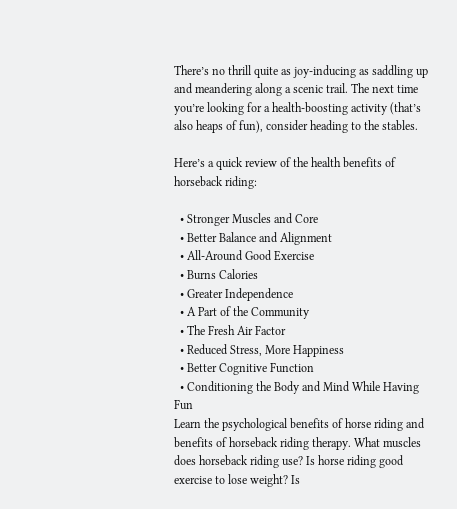There’s no thrill quite as joy-inducing as saddling up and meandering along a scenic trail. The next time you’re looking for a health-boosting activity (that’s also heaps of fun), consider heading to the stables.

Here’s a quick review of the health benefits of horseback riding:

  • Stronger Muscles and Core
  • Better Balance and Alignment
  • All-Around Good Exercise
  • Burns Calories
  • Greater Independence
  • A Part of the Community
  • The Fresh Air Factor
  • Reduced Stress, More Happiness
  • Better Cognitive Function
  • Conditioning the Body and Mind While Having Fun
Learn the psychological benefits of horse riding and benefits of horseback riding therapy. What muscles does horseback riding use? Is horse riding good exercise to lose weight? Is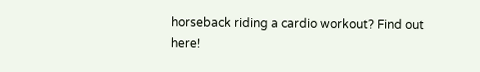horseback riding a cardio workout? Find out here!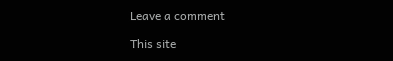Leave a comment

This site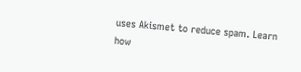uses Akismet to reduce spam. Learn how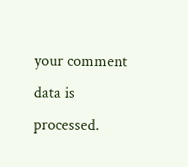your comment data is processed.